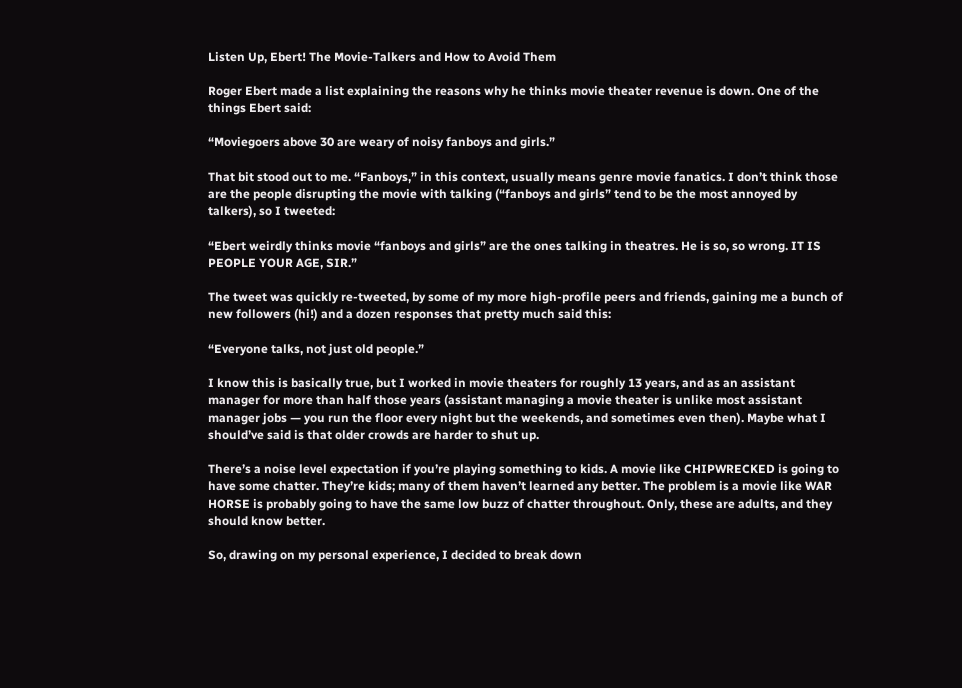Listen Up, Ebert! The Movie-Talkers and How to Avoid Them

Roger Ebert made a list explaining the reasons why he thinks movie theater revenue is down. One of the things Ebert said:

“Moviegoers above 30 are weary of noisy fanboys and girls.”

That bit stood out to me. “Fanboys,” in this context, usually means genre movie fanatics. I don’t think those are the people disrupting the movie with talking (“fanboys and girls” tend to be the most annoyed by talkers), so I tweeted:

“Ebert weirdly thinks movie “fanboys and girls” are the ones talking in theatres. He is so, so wrong. IT IS PEOPLE YOUR AGE, SIR.”

The tweet was quickly re-tweeted, by some of my more high-profile peers and friends, gaining me a bunch of new followers (hi!) and a dozen responses that pretty much said this:

“Everyone talks, not just old people.”

I know this is basically true, but I worked in movie theaters for roughly 13 years, and as an assistant manager for more than half those years (assistant managing a movie theater is unlike most assistant manager jobs — you run the floor every night but the weekends, and sometimes even then). Maybe what I should’ve said is that older crowds are harder to shut up.

There’s a noise level expectation if you’re playing something to kids. A movie like CHIPWRECKED is going to have some chatter. They’re kids; many of them haven’t learned any better. The problem is a movie like WAR HORSE is probably going to have the same low buzz of chatter throughout. Only, these are adults, and they should know better.

So, drawing on my personal experience, I decided to break down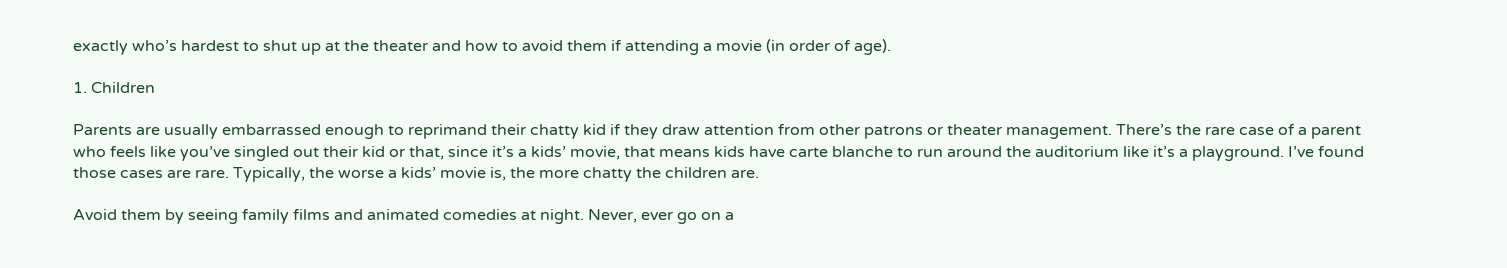exactly who’s hardest to shut up at the theater and how to avoid them if attending a movie (in order of age).

1. Children

Parents are usually embarrassed enough to reprimand their chatty kid if they draw attention from other patrons or theater management. There’s the rare case of a parent who feels like you’ve singled out their kid or that, since it’s a kids’ movie, that means kids have carte blanche to run around the auditorium like it’s a playground. I’ve found those cases are rare. Typically, the worse a kids’ movie is, the more chatty the children are.

Avoid them by seeing family films and animated comedies at night. Never, ever go on a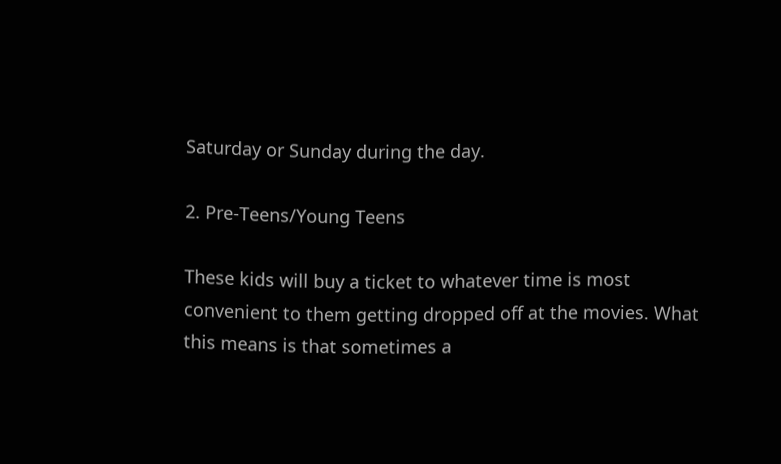Saturday or Sunday during the day.

2. Pre-Teens/Young Teens

These kids will buy a ticket to whatever time is most convenient to them getting dropped off at the movies. What this means is that sometimes a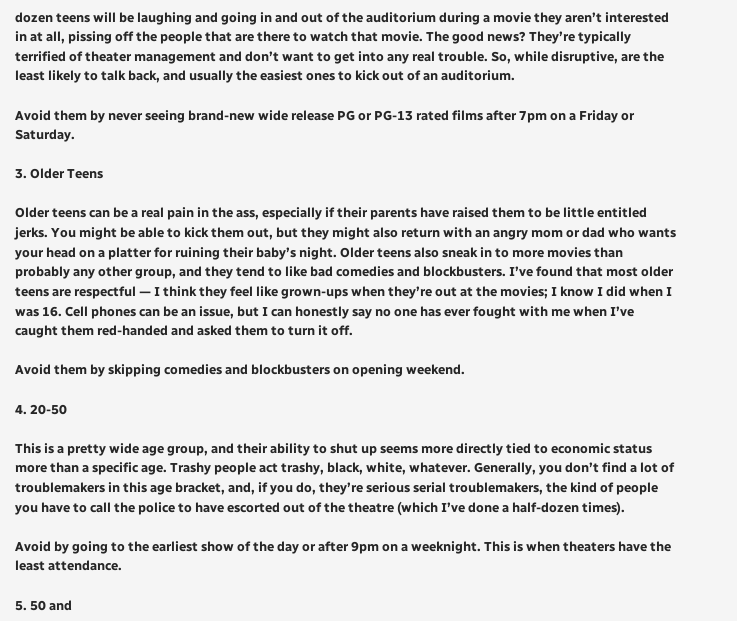dozen teens will be laughing and going in and out of the auditorium during a movie they aren’t interested in at all, pissing off the people that are there to watch that movie. The good news? They’re typically terrified of theater management and don’t want to get into any real trouble. So, while disruptive, are the least likely to talk back, and usually the easiest ones to kick out of an auditorium.

Avoid them by never seeing brand-new wide release PG or PG-13 rated films after 7pm on a Friday or Saturday.

3. Older Teens

Older teens can be a real pain in the ass, especially if their parents have raised them to be little entitled jerks. You might be able to kick them out, but they might also return with an angry mom or dad who wants your head on a platter for ruining their baby’s night. Older teens also sneak in to more movies than probably any other group, and they tend to like bad comedies and blockbusters. I’ve found that most older teens are respectful — I think they feel like grown-ups when they’re out at the movies; I know I did when I was 16. Cell phones can be an issue, but I can honestly say no one has ever fought with me when I’ve caught them red-handed and asked them to turn it off.

Avoid them by skipping comedies and blockbusters on opening weekend.

4. 20-50

This is a pretty wide age group, and their ability to shut up seems more directly tied to economic status more than a specific age. Trashy people act trashy, black, white, whatever. Generally, you don’t find a lot of troublemakers in this age bracket, and, if you do, they’re serious serial troublemakers, the kind of people you have to call the police to have escorted out of the theatre (which I’ve done a half-dozen times).

Avoid by going to the earliest show of the day or after 9pm on a weeknight. This is when theaters have the least attendance.

5. 50 and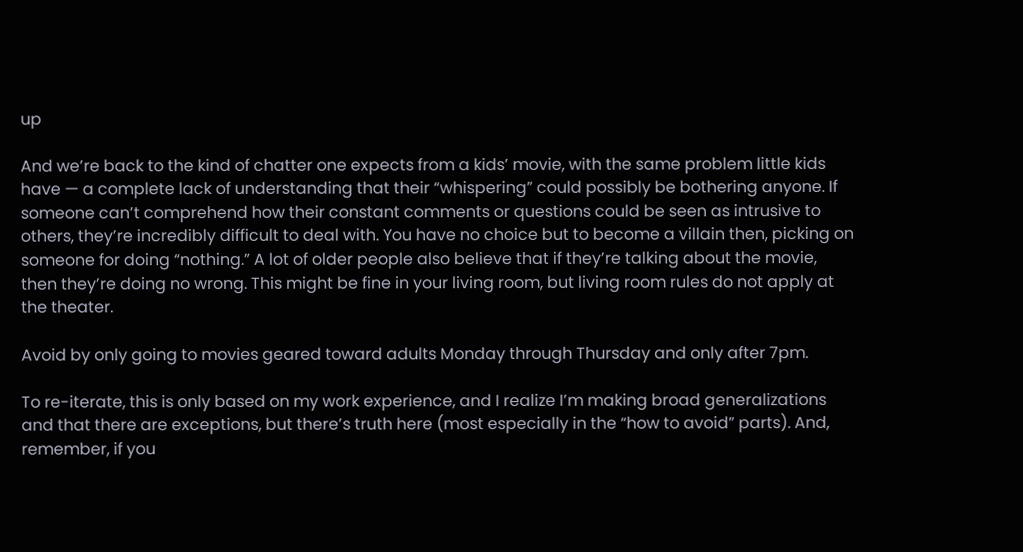up

And we’re back to the kind of chatter one expects from a kids’ movie, with the same problem little kids have — a complete lack of understanding that their “whispering” could possibly be bothering anyone. If someone can’t comprehend how their constant comments or questions could be seen as intrusive to others, they’re incredibly difficult to deal with. You have no choice but to become a villain then, picking on someone for doing “nothing.” A lot of older people also believe that if they’re talking about the movie, then they’re doing no wrong. This might be fine in your living room, but living room rules do not apply at the theater.

Avoid by only going to movies geared toward adults Monday through Thursday and only after 7pm.

To re-iterate, this is only based on my work experience, and I realize I’m making broad generalizations and that there are exceptions, but there’s truth here (most especially in the “how to avoid” parts). And, remember, if you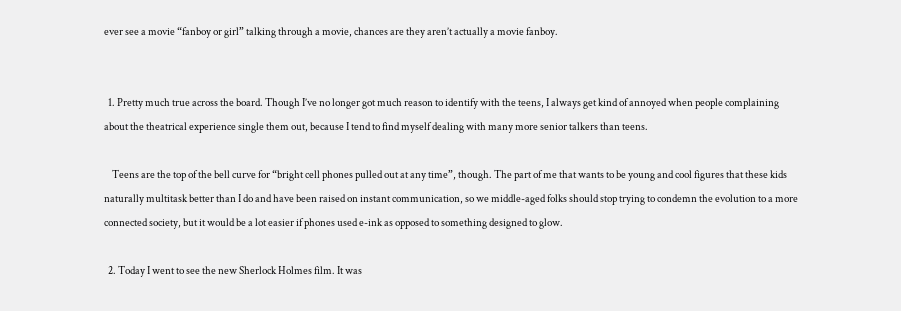ever see a movie “fanboy or girl” talking through a movie, chances are they aren’t actually a movie fanboy.


  1. Pretty much true across the board. Though I’ve no longer got much reason to identify with the teens, I always get kind of annoyed when people complaining about the theatrical experience single them out, because I tend to find myself dealing with many more senior talkers than teens.

    Teens are the top of the bell curve for “bright cell phones pulled out at any time”, though. The part of me that wants to be young and cool figures that these kids naturally multitask better than I do and have been raised on instant communication, so we middle-aged folks should stop trying to condemn the evolution to a more connected society, but it would be a lot easier if phones used e-ink as opposed to something designed to glow.

  2. Today I went to see the new Sherlock Holmes film. It was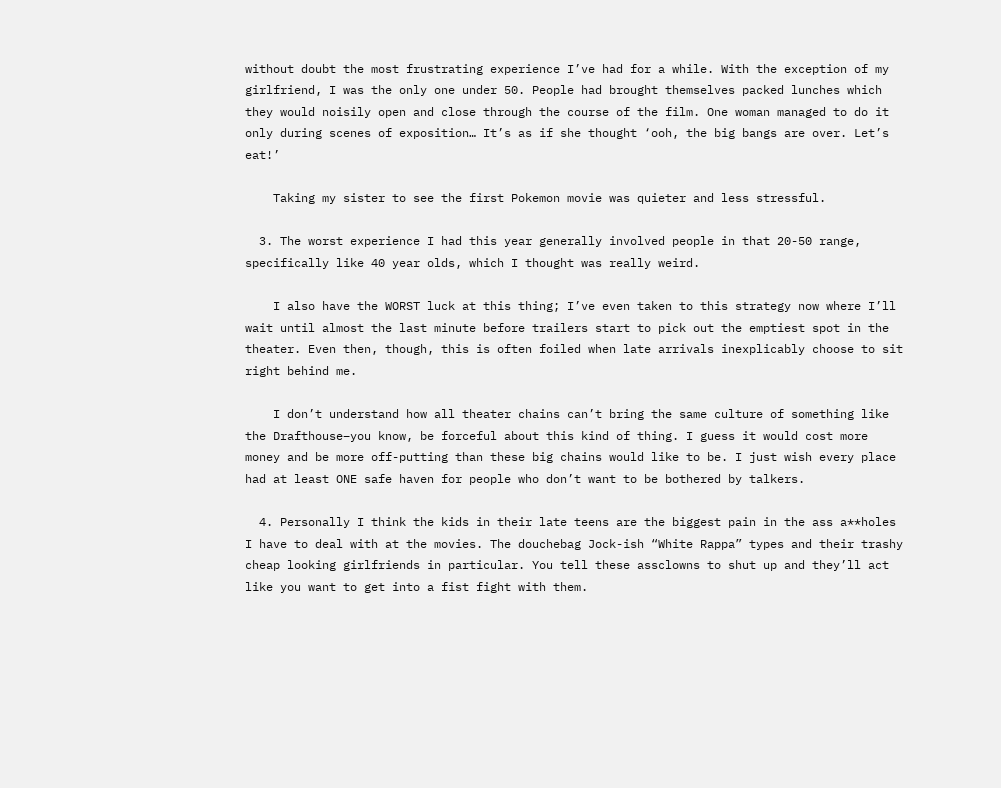without doubt the most frustrating experience I’ve had for a while. With the exception of my girlfriend, I was the only one under 50. People had brought themselves packed lunches which they would noisily open and close through the course of the film. One woman managed to do it only during scenes of exposition… It’s as if she thought ‘ooh, the big bangs are over. Let’s eat!’

    Taking my sister to see the first Pokemon movie was quieter and less stressful.

  3. The worst experience I had this year generally involved people in that 20-50 range, specifically like 40 year olds, which I thought was really weird.

    I also have the WORST luck at this thing; I’ve even taken to this strategy now where I’ll wait until almost the last minute before trailers start to pick out the emptiest spot in the theater. Even then, though, this is often foiled when late arrivals inexplicably choose to sit right behind me.

    I don’t understand how all theater chains can’t bring the same culture of something like the Drafthouse–you know, be forceful about this kind of thing. I guess it would cost more money and be more off-putting than these big chains would like to be. I just wish every place had at least ONE safe haven for people who don’t want to be bothered by talkers.

  4. Personally I think the kids in their late teens are the biggest pain in the ass a**holes I have to deal with at the movies. The douchebag Jock-ish “White Rappa” types and their trashy cheap looking girlfriends in particular. You tell these assclowns to shut up and they’ll act like you want to get into a fist fight with them.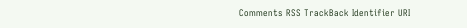Comments RSS TrackBack Identifier URI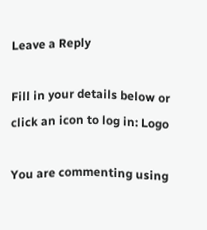Leave a Reply

Fill in your details below or click an icon to log in: Logo

You are commenting using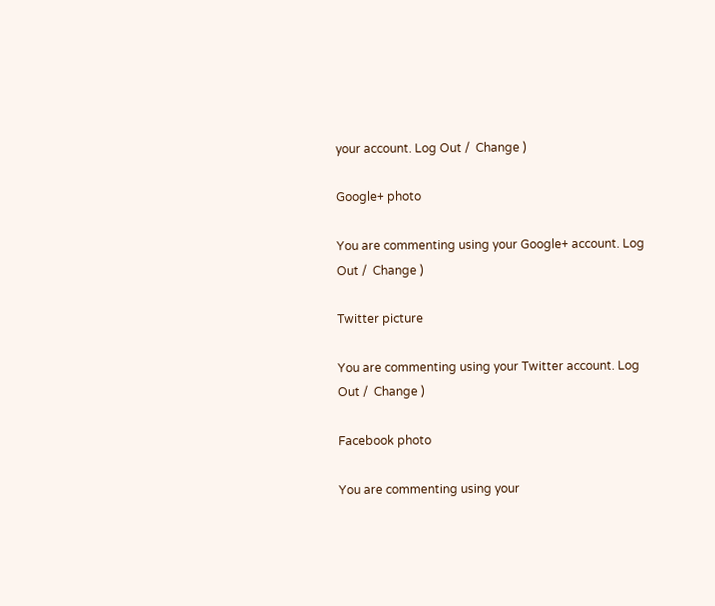your account. Log Out /  Change )

Google+ photo

You are commenting using your Google+ account. Log Out /  Change )

Twitter picture

You are commenting using your Twitter account. Log Out /  Change )

Facebook photo

You are commenting using your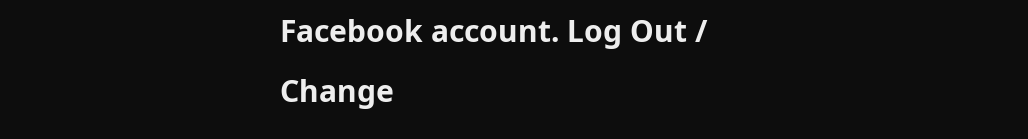Facebook account. Log Out /  Change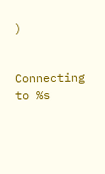)


Connecting to %s